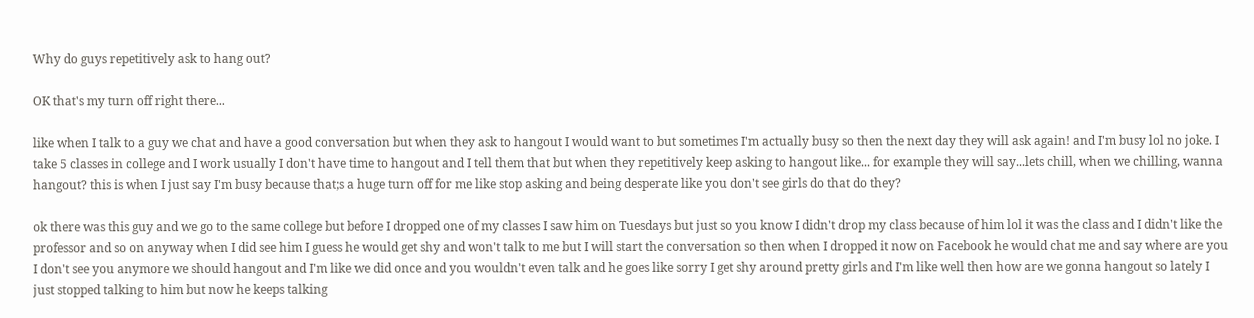Why do guys repetitively ask to hang out?

OK that's my turn off right there...

like when I talk to a guy we chat and have a good conversation but when they ask to hangout I would want to but sometimes I'm actually busy so then the next day they will ask again! and I'm busy lol no joke. I take 5 classes in college and I work usually I don't have time to hangout and I tell them that but when they repetitively keep asking to hangout like... for example they will say...lets chill, when we chilling, wanna hangout? this is when I just say I'm busy because that;s a huge turn off for me like stop asking and being desperate like you don't see girls do that do they?

ok there was this guy and we go to the same college but before I dropped one of my classes I saw him on Tuesdays but just so you know I didn't drop my class because of him lol it was the class and I didn't like the professor and so on anyway when I did see him I guess he would get shy and won't talk to me but I will start the conversation so then when I dropped it now on Facebook he would chat me and say where are you I don't see you anymore we should hangout and I'm like we did once and you wouldn't even talk and he goes like sorry I get shy around pretty girls and I'm like well then how are we gonna hangout so lately I just stopped talking to him but now he keeps talking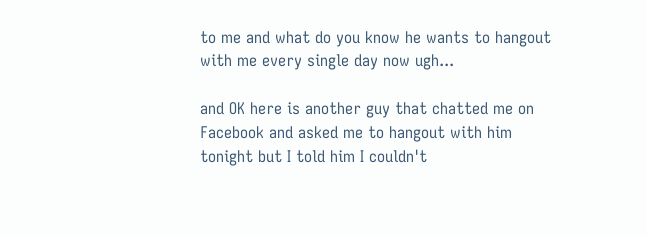to me and what do you know he wants to hangout with me every single day now ugh...

and OK here is another guy that chatted me on Facebook and asked me to hangout with him tonight but I told him I couldn't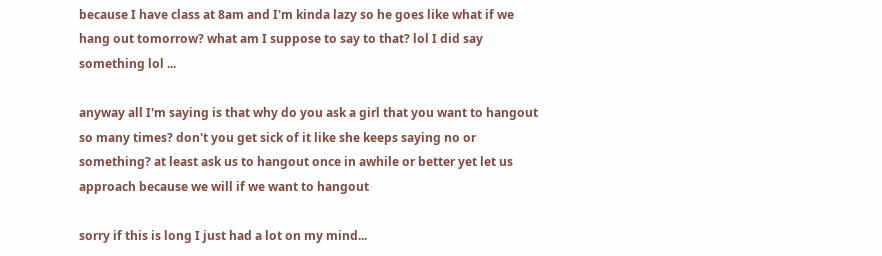because I have class at 8am and I'm kinda lazy so he goes like what if we hang out tomorrow? what am I suppose to say to that? lol I did say something lol ...

anyway all I'm saying is that why do you ask a girl that you want to hangout so many times? don't you get sick of it like she keeps saying no or something? at least ask us to hangout once in awhile or better yet let us approach because we will if we want to hangout

sorry if this is long I just had a lot on my mind...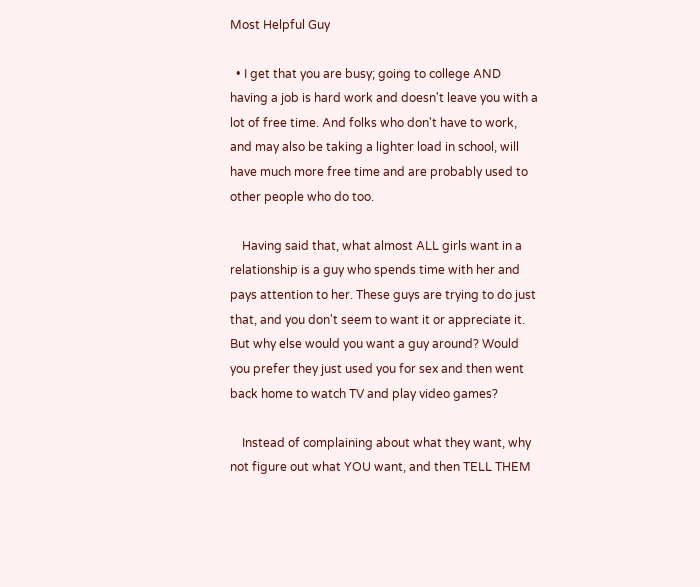Most Helpful Guy

  • I get that you are busy; going to college AND having a job is hard work and doesn't leave you with a lot of free time. And folks who don't have to work, and may also be taking a lighter load in school, will have much more free time and are probably used to other people who do too.

    Having said that, what almost ALL girls want in a relationship is a guy who spends time with her and pays attention to her. These guys are trying to do just that, and you don't seem to want it or appreciate it. But why else would you want a guy around? Would you prefer they just used you for sex and then went back home to watch TV and play video games?

    Instead of complaining about what they want, why not figure out what YOU want, and then TELL THEM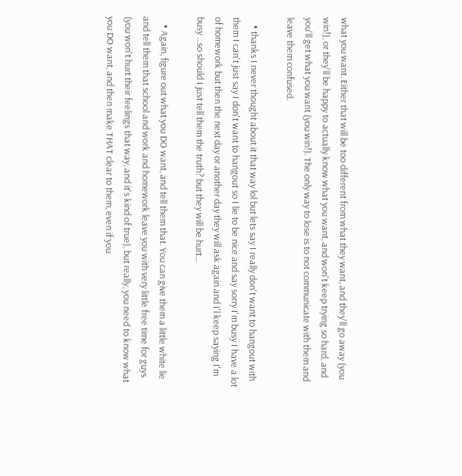what you want. Either that will be too different from what they want, and they'll go away (you win!), or they'll be happy to actually know what you want, and won't keep trying so hard, and you'll get what you want (you win!). The only way to lose is to not communicate with them and leave them confused.

    • thanks I never thought about it that way lol but lets say I really don't want to hangout with them I can't just say I don't want to hangout so I lie to be nice and say sorry I'm busy I have a lot of homework but then the next day or another day they will ask again and I'l keep saying I'm busy ...so should I just tell them the truth? but they will be hurt...

    • Again, figure out what you DO want, and tell them that. You can give them a little white lie and tell them that school and work and homework leave you with very little free time for guys (you won't hurt their feelings that way, and it's kind of true), but really, you need to know what you DO want, and then make THAT clear to them, even if you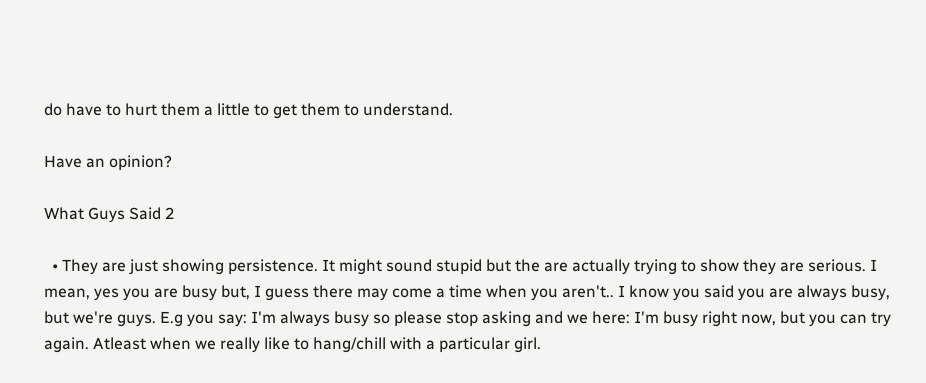do have to hurt them a little to get them to understand.

Have an opinion?

What Guys Said 2

  • They are just showing persistence. It might sound stupid but the are actually trying to show they are serious. I mean, yes you are busy but, I guess there may come a time when you aren't.. I know you said you are always busy, but we're guys. E.g you say: I'm always busy so please stop asking and we here: I'm busy right now, but you can try again. Atleast when we really like to hang/chill with a particular girl.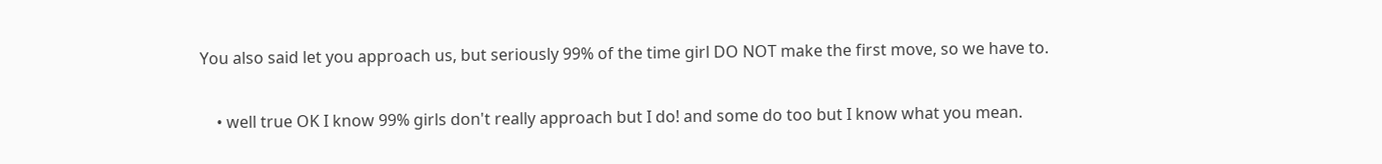You also said let you approach us, but seriously 99% of the time girl DO NOT make the first move, so we have to.

    • well true OK I know 99% girls don't really approach but I do! and some do too but I know what you mean.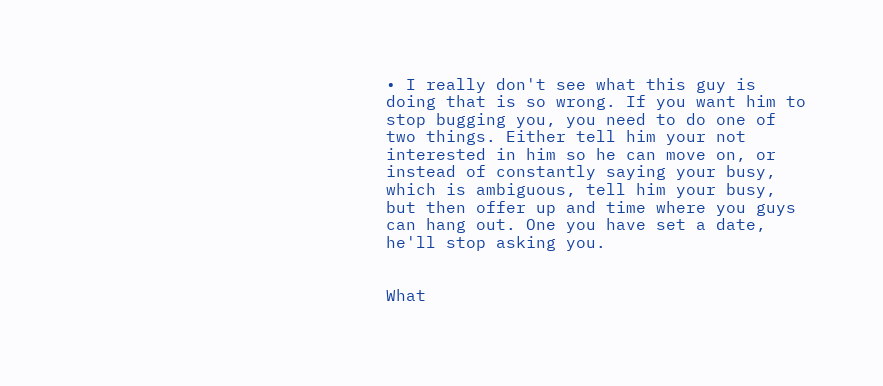• I really don't see what this guy is doing that is so wrong. If you want him to stop bugging you, you need to do one of two things. Either tell him your not interested in him so he can move on, or instead of constantly saying your busy, which is ambiguous, tell him your busy, but then offer up and time where you guys can hang out. One you have set a date, he'll stop asking you.


What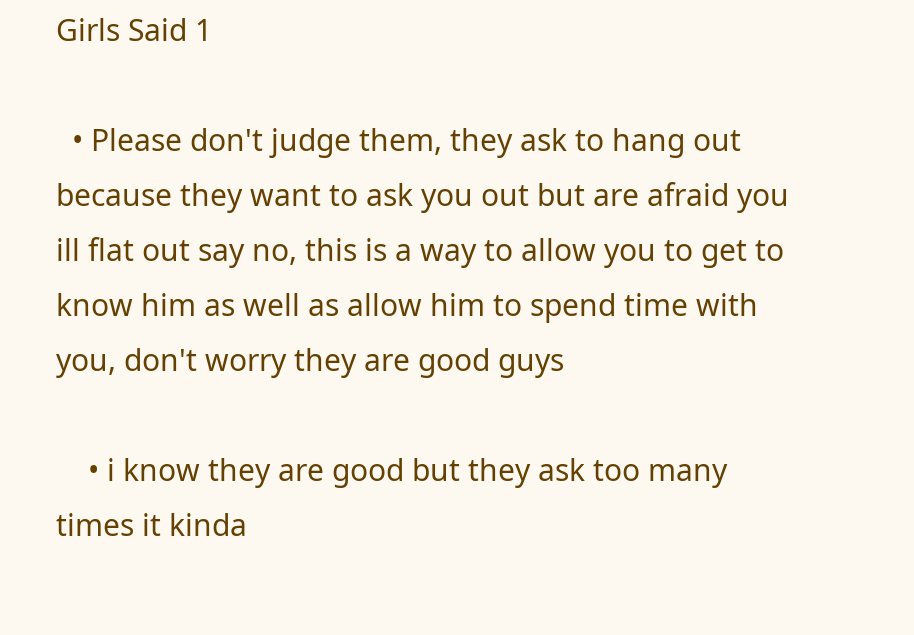Girls Said 1

  • Please don't judge them, they ask to hang out because they want to ask you out but are afraid you ill flat out say no, this is a way to allow you to get to know him as well as allow him to spend time with you, don't worry they are good guys

    • i know they are good but they ask too many times it kinda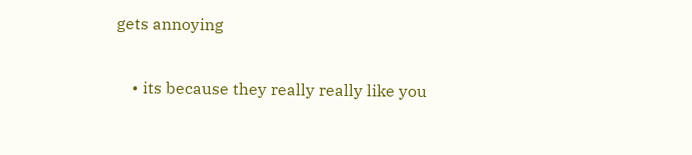gets annoying

    • its because they really really like you